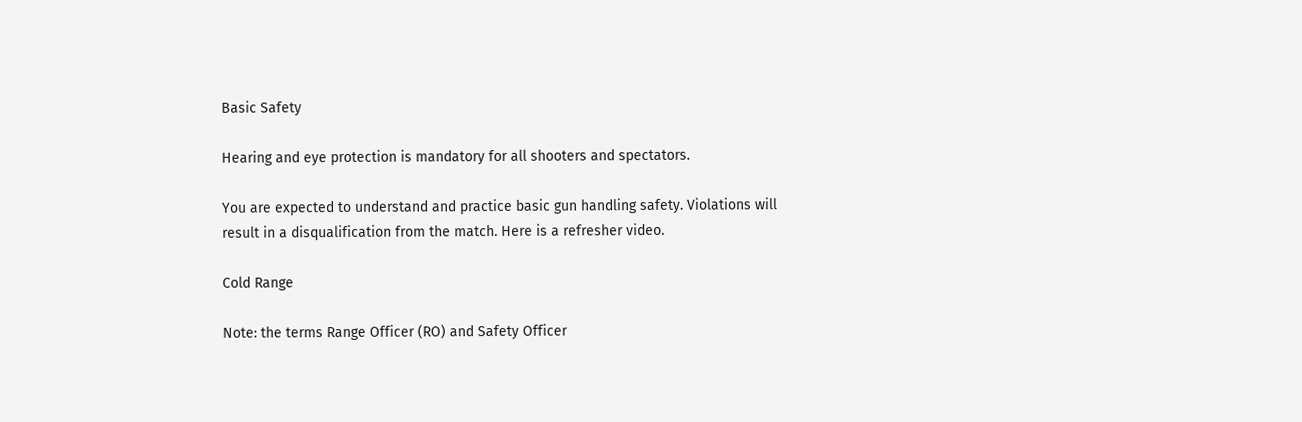Basic Safety

Hearing and eye protection is mandatory for all shooters and spectators.

You are expected to understand and practice basic gun handling safety. Violations will result in a disqualification from the match. Here is a refresher video.

Cold Range

Note: the terms Range Officer (RO) and Safety Officer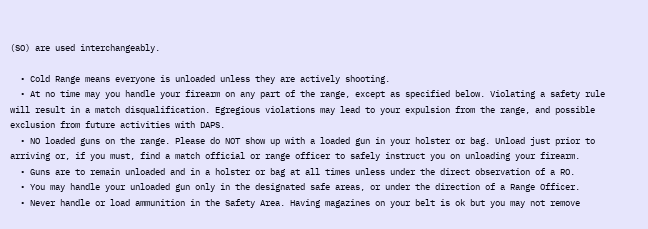(SO) are used interchangeably.

  • Cold Range means everyone is unloaded unless they are actively shooting.
  • At no time may you handle your firearm on any part of the range, except as specified below. Violating a safety rule will result in a match disqualification. Egregious violations may lead to your expulsion from the range, and possible exclusion from future activities with DAPS.
  • NO loaded guns on the range. Please do NOT show up with a loaded gun in your holster or bag. Unload just prior to arriving or, if you must, find a match official or range officer to safely instruct you on unloading your firearm.
  • Guns are to remain unloaded and in a holster or bag at all times unless under the direct observation of a RO.
  • You may handle your unloaded gun only in the designated safe areas, or under the direction of a Range Officer.
  • Never handle or load ammunition in the Safety Area. Having magazines on your belt is ok but you may not remove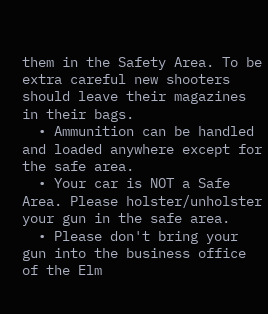them in the Safety Area. To be extra careful new shooters should leave their magazines in their bags.
  • Ammunition can be handled and loaded anywhere except for the safe area.
  • Your car is NOT a Safe Area. Please holster/unholster your gun in the safe area.
  • Please don't bring your gun into the business office of the Elm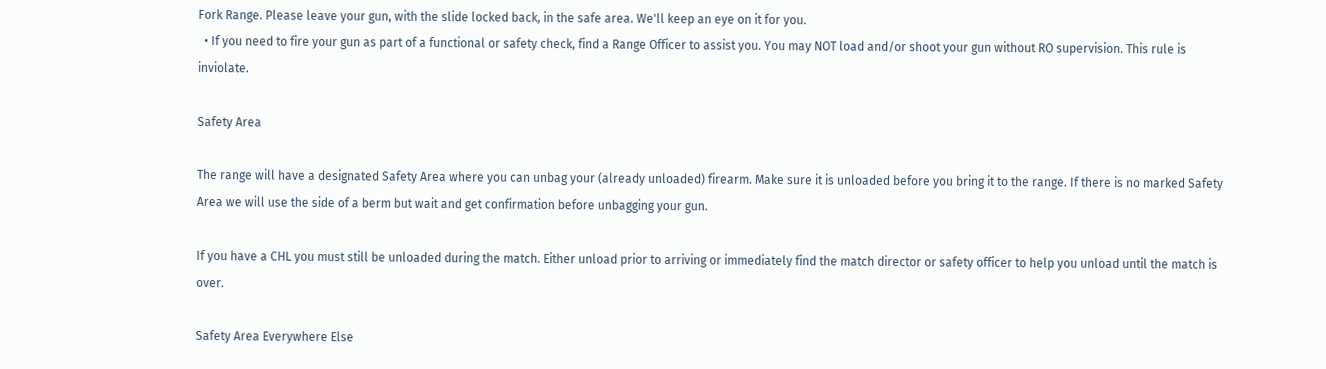Fork Range. Please leave your gun, with the slide locked back, in the safe area. We'll keep an eye on it for you.
  • If you need to fire your gun as part of a functional or safety check, find a Range Officer to assist you. You may NOT load and/or shoot your gun without RO supervision. This rule is inviolate.

Safety Area

The range will have a designated Safety Area where you can unbag your (already unloaded) firearm. Make sure it is unloaded before you bring it to the range. If there is no marked Safety Area we will use the side of a berm but wait and get confirmation before unbagging your gun.

If you have a CHL you must still be unloaded during the match. Either unload prior to arriving or immediately find the match director or safety officer to help you unload until the match is over.

Safety Area Everywhere Else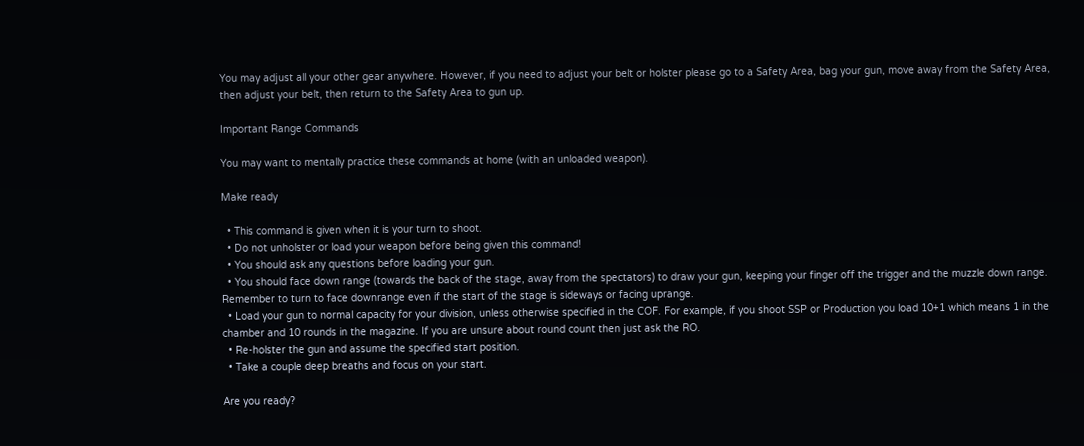You may adjust all your other gear anywhere. However, if you need to adjust your belt or holster please go to a Safety Area, bag your gun, move away from the Safety Area, then adjust your belt, then return to the Safety Area to gun up.

Important Range Commands

You may want to mentally practice these commands at home (with an unloaded weapon).

Make ready

  • This command is given when it is your turn to shoot.
  • Do not unholster or load your weapon before being given this command!
  • You should ask any questions before loading your gun.
  • You should face down range (towards the back of the stage, away from the spectators) to draw your gun, keeping your finger off the trigger and the muzzle down range. Remember to turn to face downrange even if the start of the stage is sideways or facing uprange.
  • Load your gun to normal capacity for your division, unless otherwise specified in the COF. For example, if you shoot SSP or Production you load 10+1 which means 1 in the chamber and 10 rounds in the magazine. If you are unsure about round count then just ask the RO.
  • Re-holster the gun and assume the specified start position.
  • Take a couple deep breaths and focus on your start.

Are you ready?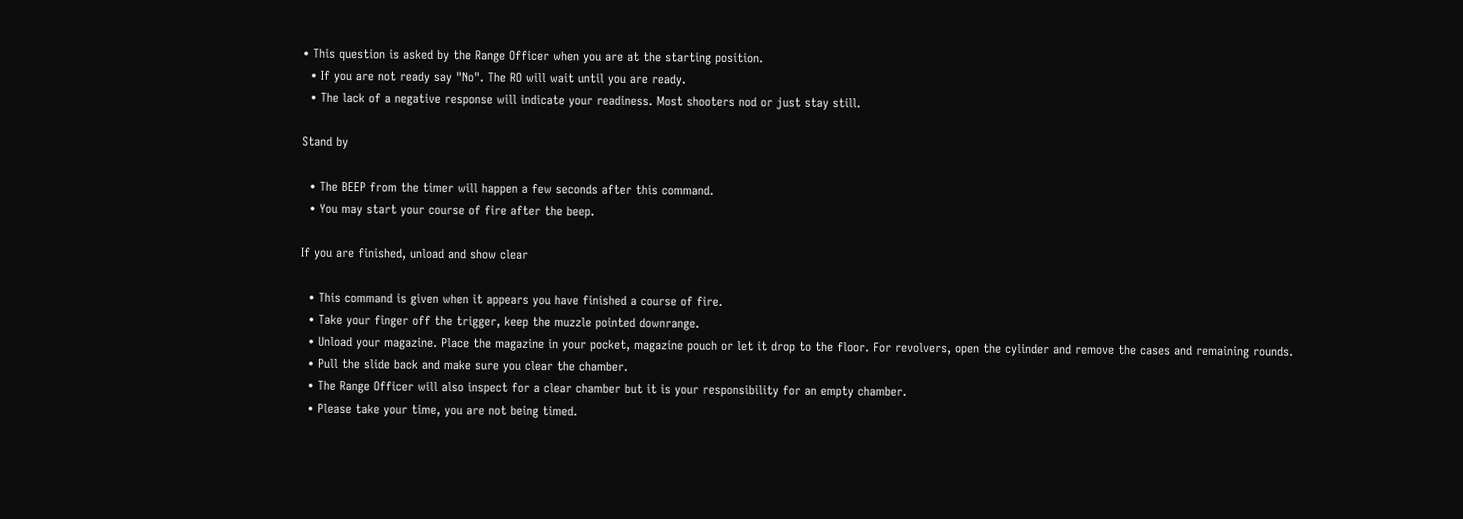• This question is asked by the Range Officer when you are at the starting position.
  • If you are not ready say "No". The RO will wait until you are ready.
  • The lack of a negative response will indicate your readiness. Most shooters nod or just stay still.

Stand by

  • The BEEP from the timer will happen a few seconds after this command.
  • You may start your course of fire after the beep.

If you are finished, unload and show clear

  • This command is given when it appears you have finished a course of fire.
  • Take your finger off the trigger, keep the muzzle pointed downrange.
  • Unload your magazine. Place the magazine in your pocket, magazine pouch or let it drop to the floor. For revolvers, open the cylinder and remove the cases and remaining rounds.
  • Pull the slide back and make sure you clear the chamber.
  • The Range Officer will also inspect for a clear chamber but it is your responsibility for an empty chamber.
  • Please take your time, you are not being timed.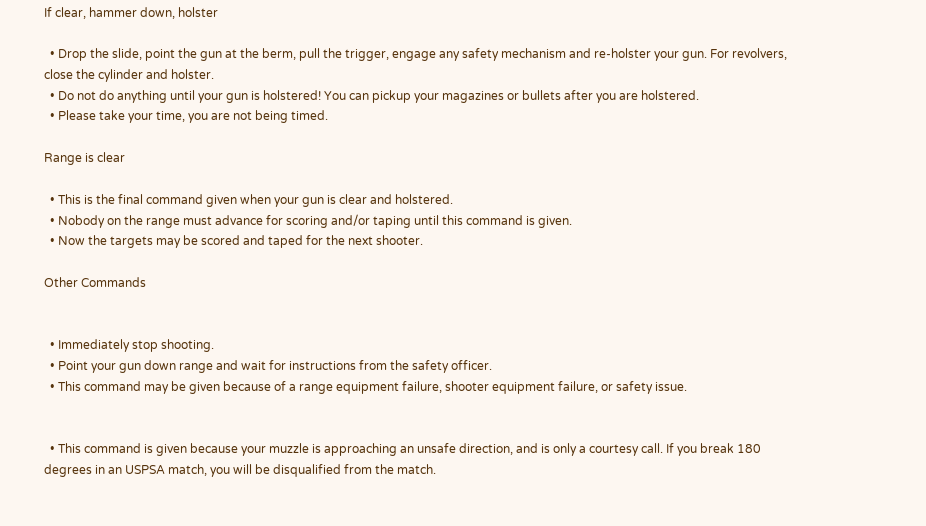If clear, hammer down, holster

  • Drop the slide, point the gun at the berm, pull the trigger, engage any safety mechanism and re-holster your gun. For revolvers, close the cylinder and holster.
  • Do not do anything until your gun is holstered! You can pickup your magazines or bullets after you are holstered.
  • Please take your time, you are not being timed.

Range is clear

  • This is the final command given when your gun is clear and holstered.
  • Nobody on the range must advance for scoring and/or taping until this command is given.
  • Now the targets may be scored and taped for the next shooter.

Other Commands


  • Immediately stop shooting.
  • Point your gun down range and wait for instructions from the safety officer.
  • This command may be given because of a range equipment failure, shooter equipment failure, or safety issue.


  • This command is given because your muzzle is approaching an unsafe direction, and is only a courtesy call. If you break 180 degrees in an USPSA match, you will be disqualified from the match.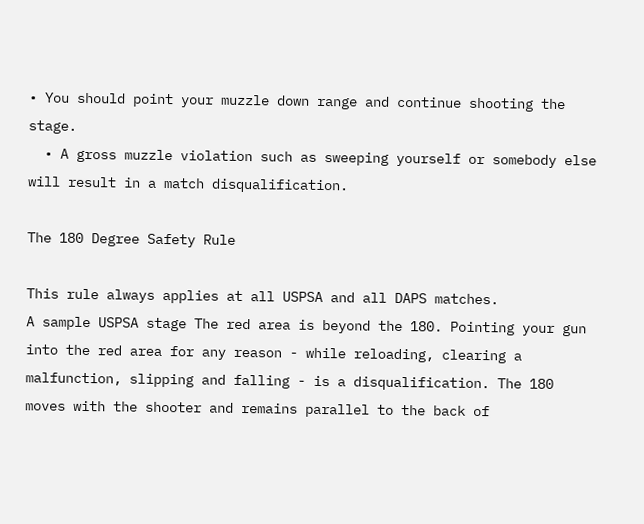• You should point your muzzle down range and continue shooting the stage.
  • A gross muzzle violation such as sweeping yourself or somebody else will result in a match disqualification.

The 180 Degree Safety Rule

This rule always applies at all USPSA and all DAPS matches.
A sample USPSA stage The red area is beyond the 180. Pointing your gun into the red area for any reason - while reloading, clearing a malfunction, slipping and falling - is a disqualification. The 180 moves with the shooter and remains parallel to the back of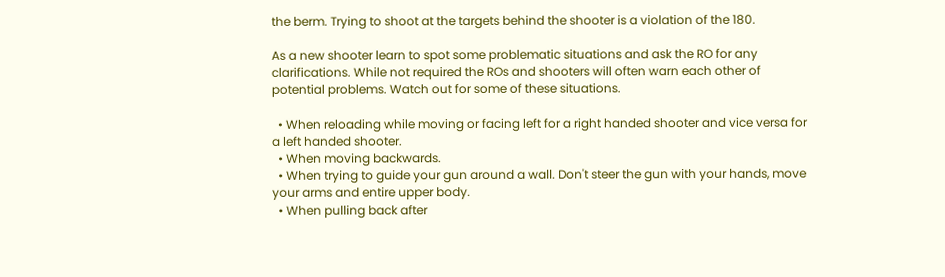the berm. Trying to shoot at the targets behind the shooter is a violation of the 180.

As a new shooter learn to spot some problematic situations and ask the RO for any clarifications. While not required the ROs and shooters will often warn each other of potential problems. Watch out for some of these situations.

  • When reloading while moving or facing left for a right handed shooter and vice versa for a left handed shooter.
  • When moving backwards.
  • When trying to guide your gun around a wall. Don't steer the gun with your hands, move your arms and entire upper body.
  • When pulling back after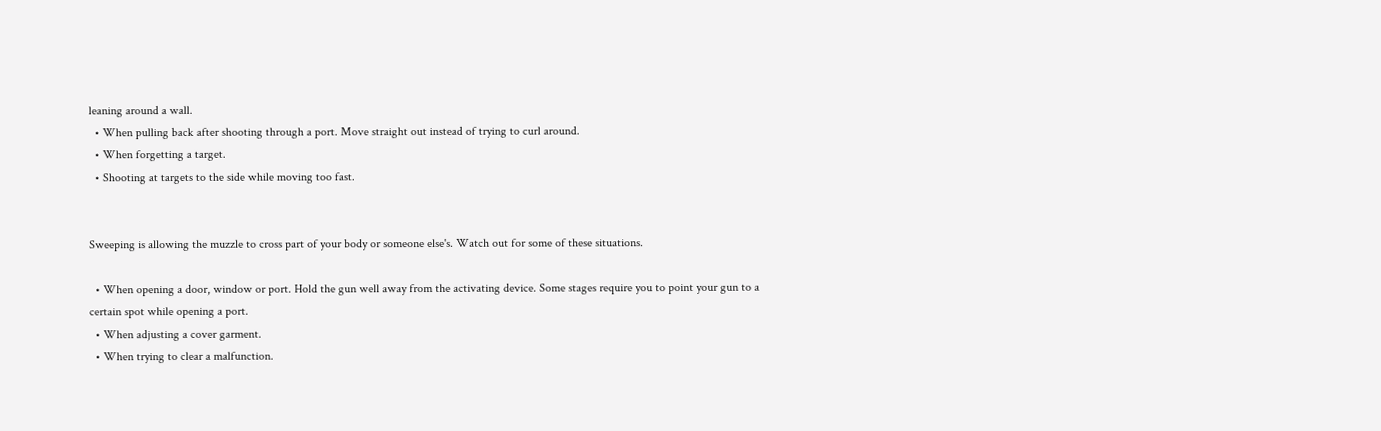leaning around a wall.
  • When pulling back after shooting through a port. Move straight out instead of trying to curl around.
  • When forgetting a target.
  • Shooting at targets to the side while moving too fast.


Sweeping is allowing the muzzle to cross part of your body or someone else's. Watch out for some of these situations.

  • When opening a door, window or port. Hold the gun well away from the activating device. Some stages require you to point your gun to a certain spot while opening a port.
  • When adjusting a cover garment.
  • When trying to clear a malfunction.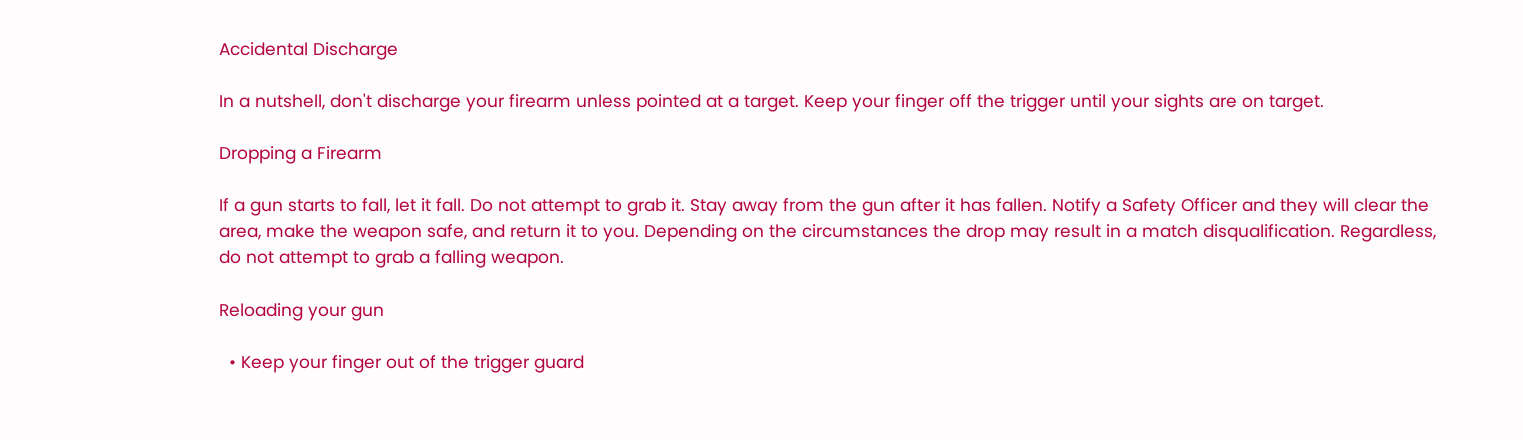Accidental Discharge

In a nutshell, don't discharge your firearm unless pointed at a target. Keep your finger off the trigger until your sights are on target.

Dropping a Firearm

If a gun starts to fall, let it fall. Do not attempt to grab it. Stay away from the gun after it has fallen. Notify a Safety Officer and they will clear the area, make the weapon safe, and return it to you. Depending on the circumstances the drop may result in a match disqualification. Regardless, do not attempt to grab a falling weapon.

Reloading your gun

  • Keep your finger out of the trigger guard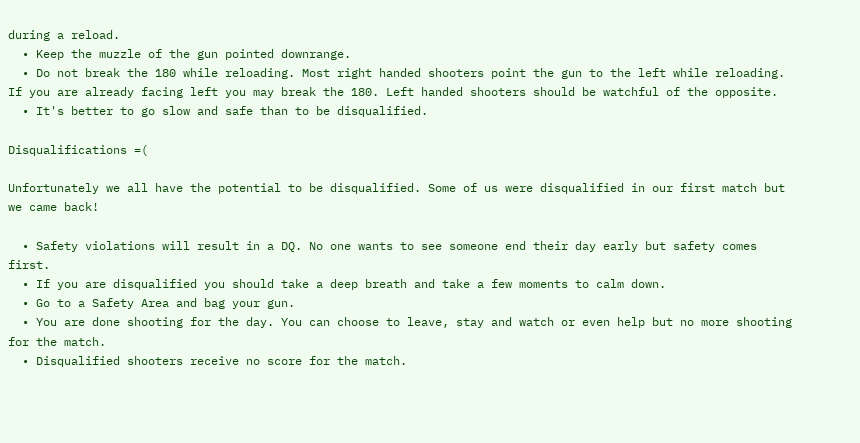during a reload.
  • Keep the muzzle of the gun pointed downrange.
  • Do not break the 180 while reloading. Most right handed shooters point the gun to the left while reloading. If you are already facing left you may break the 180. Left handed shooters should be watchful of the opposite.
  • It's better to go slow and safe than to be disqualified.

Disqualifications =(

Unfortunately we all have the potential to be disqualified. Some of us were disqualified in our first match but we came back!

  • Safety violations will result in a DQ. No one wants to see someone end their day early but safety comes first.
  • If you are disqualified you should take a deep breath and take a few moments to calm down.
  • Go to a Safety Area and bag your gun.
  • You are done shooting for the day. You can choose to leave, stay and watch or even help but no more shooting for the match.
  • Disqualified shooters receive no score for the match.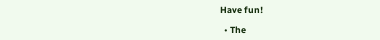Have fun!

  • The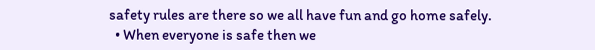safety rules are there so we all have fun and go home safely.
  • When everyone is safe then we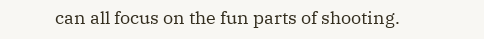can all focus on the fun parts of shooting.